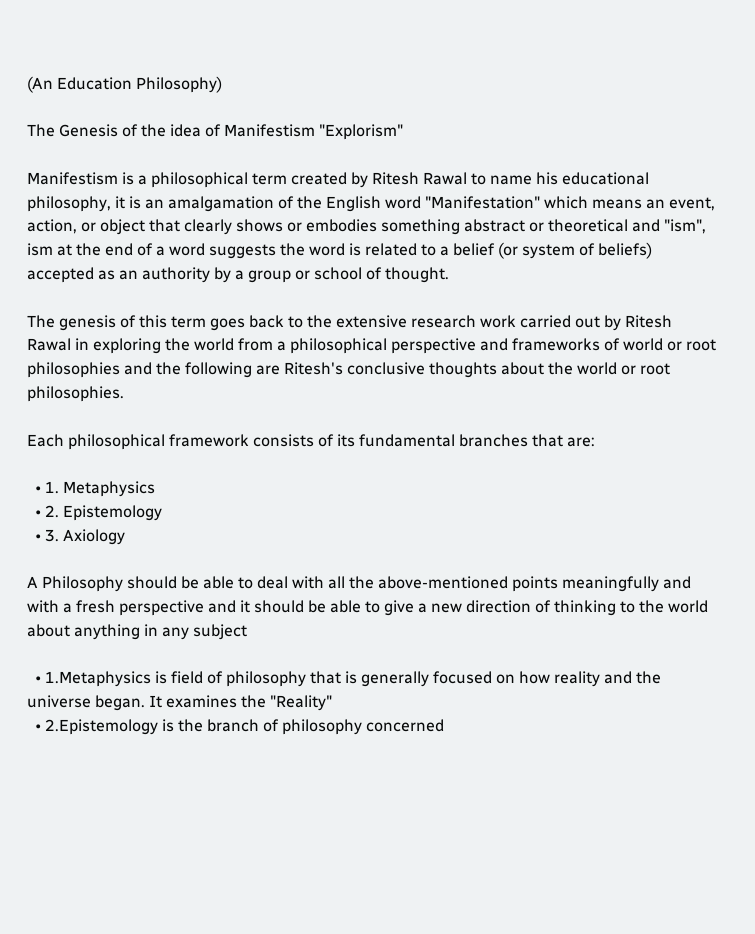(An Education Philosophy)

The Genesis of the idea of Manifestism "Explorism"

Manifestism is a philosophical term created by Ritesh Rawal to name his educational philosophy, it is an amalgamation of the English word "Manifestation" which means an event, action, or object that clearly shows or embodies something abstract or theoretical and "ism", ism at the end of a word suggests the word is related to a belief (or system of beliefs) accepted as an authority by a group or school of thought.

The genesis of this term goes back to the extensive research work carried out by Ritesh Rawal in exploring the world from a philosophical perspective and frameworks of world or root philosophies and the following are Ritesh's conclusive thoughts about the world or root philosophies.

Each philosophical framework consists of its fundamental branches that are:

  • 1. Metaphysics
  • 2. Epistemology
  • 3. Axiology

A Philosophy should be able to deal with all the above-mentioned points meaningfully and with a fresh perspective and it should be able to give a new direction of thinking to the world about anything in any subject

  • 1.Metaphysics is field of philosophy that is generally focused on how reality and the universe began. It examines the "Reality"
  • 2.Epistemology is the branch of philosophy concerned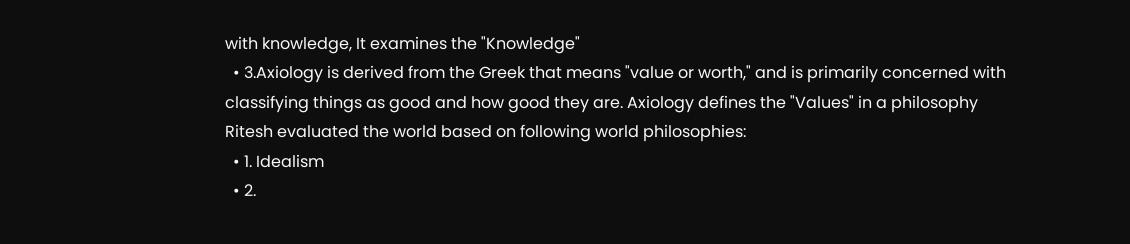with knowledge, It examines the "Knowledge"
  • 3.Axiology is derived from the Greek that means "value or worth," and is primarily concerned with classifying things as good and how good they are. Axiology defines the "Values" in a philosophy
Ritesh evaluated the world based on following world philosophies:
  • 1. Idealism
  • 2.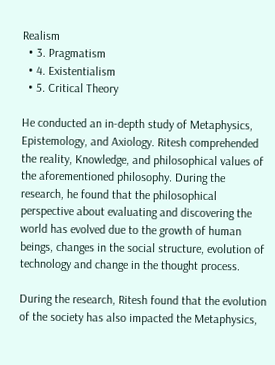Realism
  • 3. Pragmatism
  • 4. Existentialism
  • 5. Critical Theory

He conducted an in-depth study of Metaphysics, Epistemology, and Axiology. Ritesh comprehended the reality, Knowledge, and philosophical values of the aforementioned philosophy. During the research, he found that the philosophical perspective about evaluating and discovering the world has evolved due to the growth of human beings, changes in the social structure, evolution of technology and change in the thought process.

During the research, Ritesh found that the evolution of the society has also impacted the Metaphysics,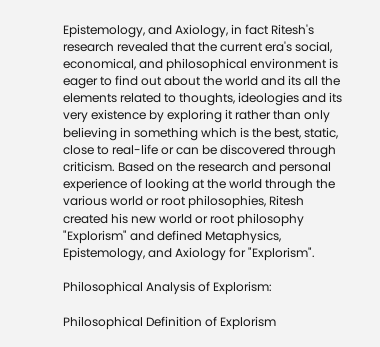Epistemology, and Axiology, in fact Ritesh's research revealed that the current era's social, economical, and philosophical environment is eager to find out about the world and its all the elements related to thoughts, ideologies and its very existence by exploring it rather than only believing in something which is the best, static, close to real-life or can be discovered through criticism. Based on the research and personal experience of looking at the world through the various world or root philosophies, Ritesh created his new world or root philosophy "Explorism" and defined Metaphysics, Epistemology, and Axiology for "Explorism".

Philosophical Analysis of Explorism:

Philosophical Definition of Explorism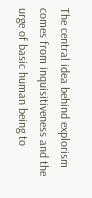The central idea behind explorism comes from inquisitiveness and the urge of basic human being to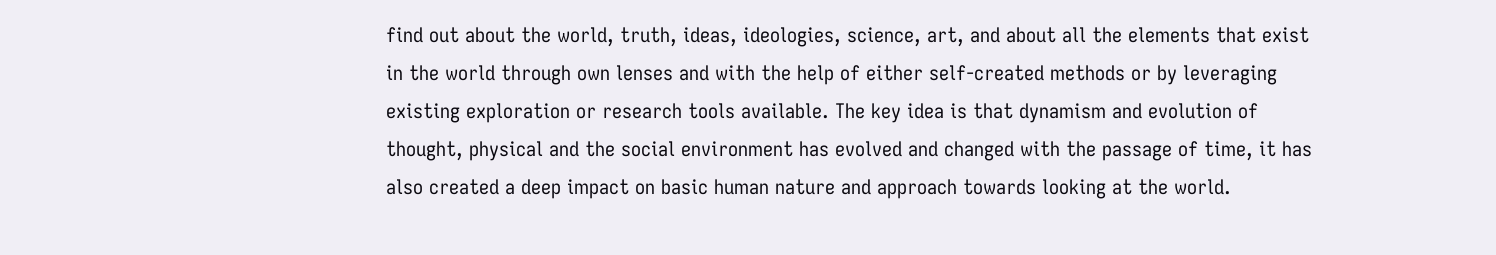find out about the world, truth, ideas, ideologies, science, art, and about all the elements that exist in the world through own lenses and with the help of either self-created methods or by leveraging existing exploration or research tools available. The key idea is that dynamism and evolution of thought, physical and the social environment has evolved and changed with the passage of time, it has also created a deep impact on basic human nature and approach towards looking at the world.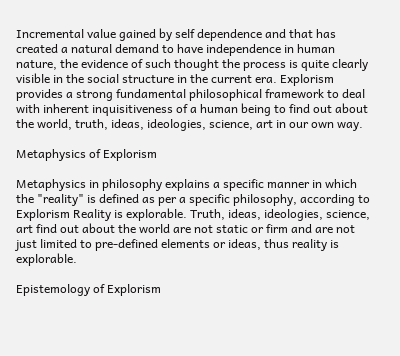Incremental value gained by self dependence and that has created a natural demand to have independence in human nature, the evidence of such thought the process is quite clearly visible in the social structure in the current era. Explorism provides a strong fundamental philosophical framework to deal with inherent inquisitiveness of a human being to find out about the world, truth, ideas, ideologies, science, art in our own way.

Metaphysics of Explorism

Metaphysics in philosophy explains a specific manner in which the "reality" is defined as per a specific philosophy, according to Explorism Reality is explorable. Truth, ideas, ideologies, science, art find out about the world are not static or firm and are not just limited to pre-defined elements or ideas, thus reality is explorable.

Epistemology of Explorism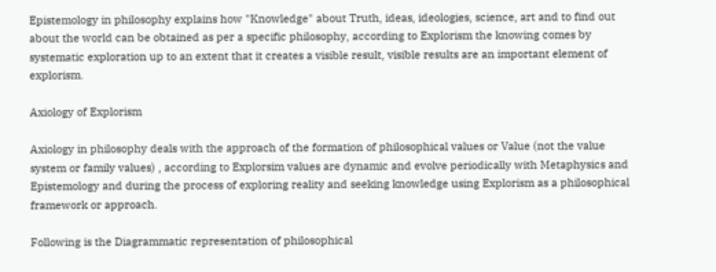Epistemology in philosophy explains how "Knowledge" about Truth, ideas, ideologies, science, art and to find out about the world can be obtained as per a specific philosophy, according to Explorism the knowing comes by systematic exploration up to an extent that it creates a visible result, visible results are an important element of explorism.

Axiology of Explorism

Axiology in philosophy deals with the approach of the formation of philosophical values or Value (not the value system or family values) , according to Explorsim values are dynamic and evolve periodically with Metaphysics and Epistemology and during the process of exploring reality and seeking knowledge using Explorism as a philosophical framework or approach.

Following is the Diagrammatic representation of philosophical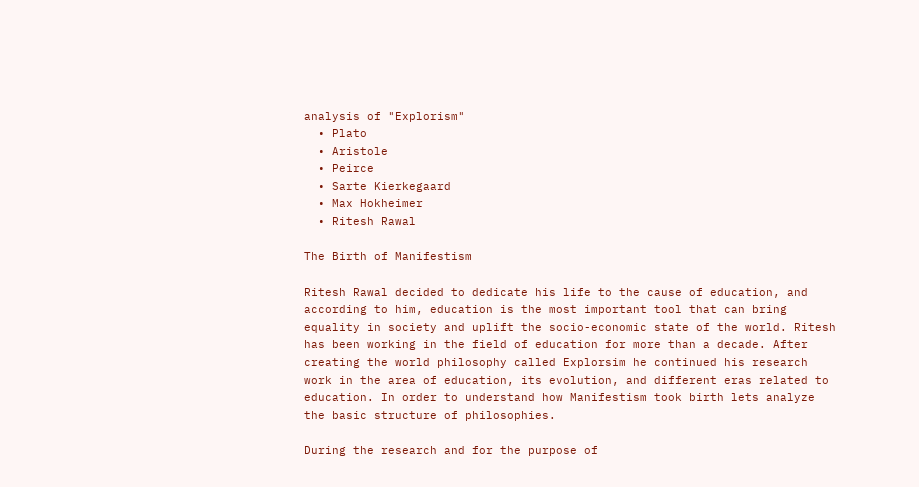analysis of "Explorism"
  • Plato
  • Aristole
  • Peirce
  • Sarte Kierkegaard
  • Max Hokheimer
  • Ritesh Rawal

The Birth of Manifestism

Ritesh Rawal decided to dedicate his life to the cause of education, and according to him, education is the most important tool that can bring equality in society and uplift the socio-economic state of the world. Ritesh has been working in the field of education for more than a decade. After creating the world philosophy called Explorsim he continued his research work in the area of education, its evolution, and different eras related to education. In order to understand how Manifestism took birth lets analyze the basic structure of philosophies.

During the research and for the purpose of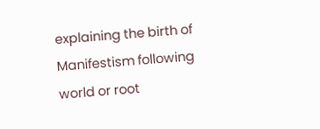explaining the birth of Manifestism following world or root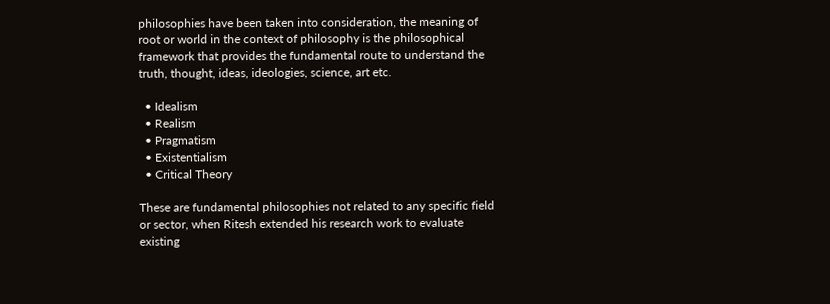philosophies have been taken into consideration, the meaning of root or world in the context of philosophy is the philosophical framework that provides the fundamental route to understand the truth, thought, ideas, ideologies, science, art etc.

  • Idealism
  • Realism
  • Pragmatism
  • Existentialism
  • Critical Theory

These are fundamental philosophies not related to any specific field or sector, when Ritesh extended his research work to evaluate existing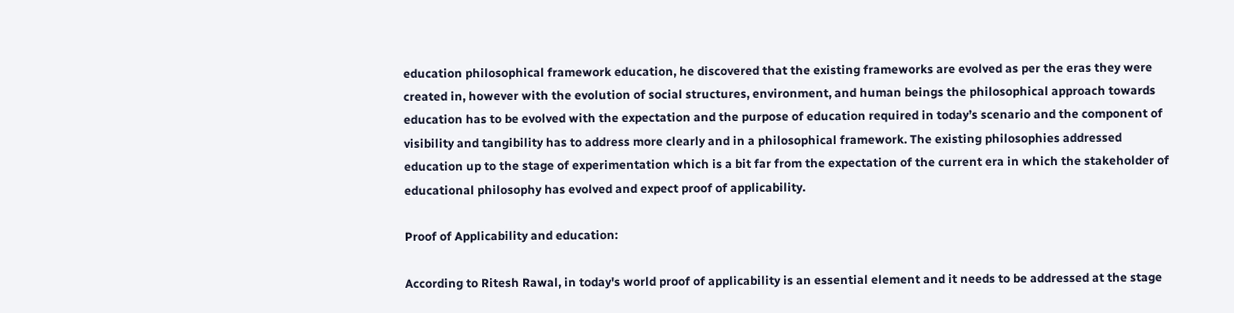education philosophical framework education, he discovered that the existing frameworks are evolved as per the eras they were created in, however with the evolution of social structures, environment, and human beings the philosophical approach towards education has to be evolved with the expectation and the purpose of education required in today’s scenario and the component of visibility and tangibility has to address more clearly and in a philosophical framework. The existing philosophies addressed education up to the stage of experimentation which is a bit far from the expectation of the current era in which the stakeholder of educational philosophy has evolved and expect proof of applicability.

Proof of Applicability and education:

According to Ritesh Rawal, in today's world proof of applicability is an essential element and it needs to be addressed at the stage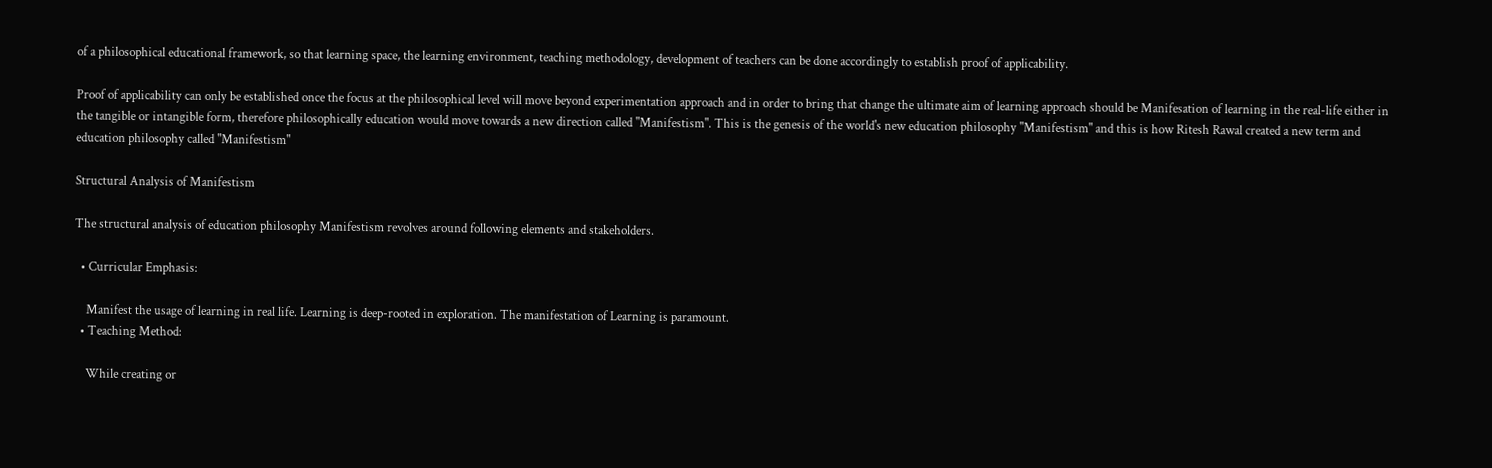of a philosophical educational framework, so that learning space, the learning environment, teaching methodology, development of teachers can be done accordingly to establish proof of applicability.

Proof of applicability can only be established once the focus at the philosophical level will move beyond experimentation approach and in order to bring that change the ultimate aim of learning approach should be Manifesation of learning in the real-life either in the tangible or intangible form, therefore philosophically education would move towards a new direction called "Manifestism". This is the genesis of the world's new education philosophy "Manifestism" and this is how Ritesh Rawal created a new term and education philosophy called "Manifestism"

Structural Analysis of Manifestism

The structural analysis of education philosophy Manifestism revolves around following elements and stakeholders.

  • Curricular Emphasis:

    Manifest the usage of learning in real life. Learning is deep-rooted in exploration. The manifestation of Learning is paramount.
  • Teaching Method:

    While creating or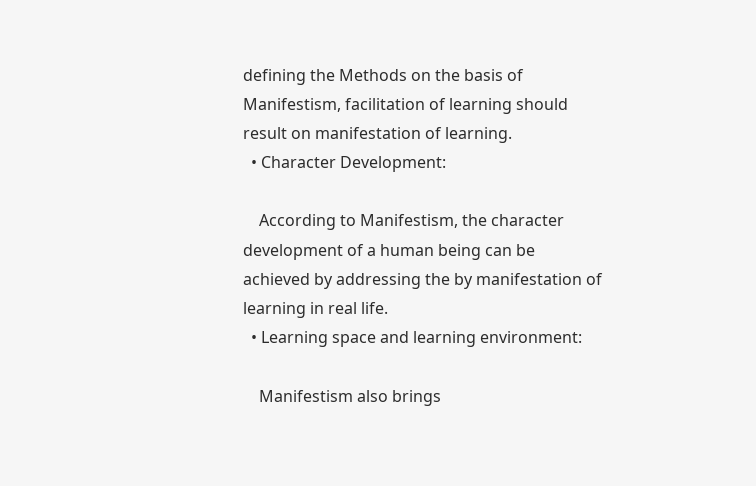defining the Methods on the basis of Manifestism, facilitation of learning should result on manifestation of learning.
  • Character Development:

    According to Manifestism, the character development of a human being can be achieved by addressing the by manifestation of learning in real life.
  • Learning space and learning environment:

    Manifestism also brings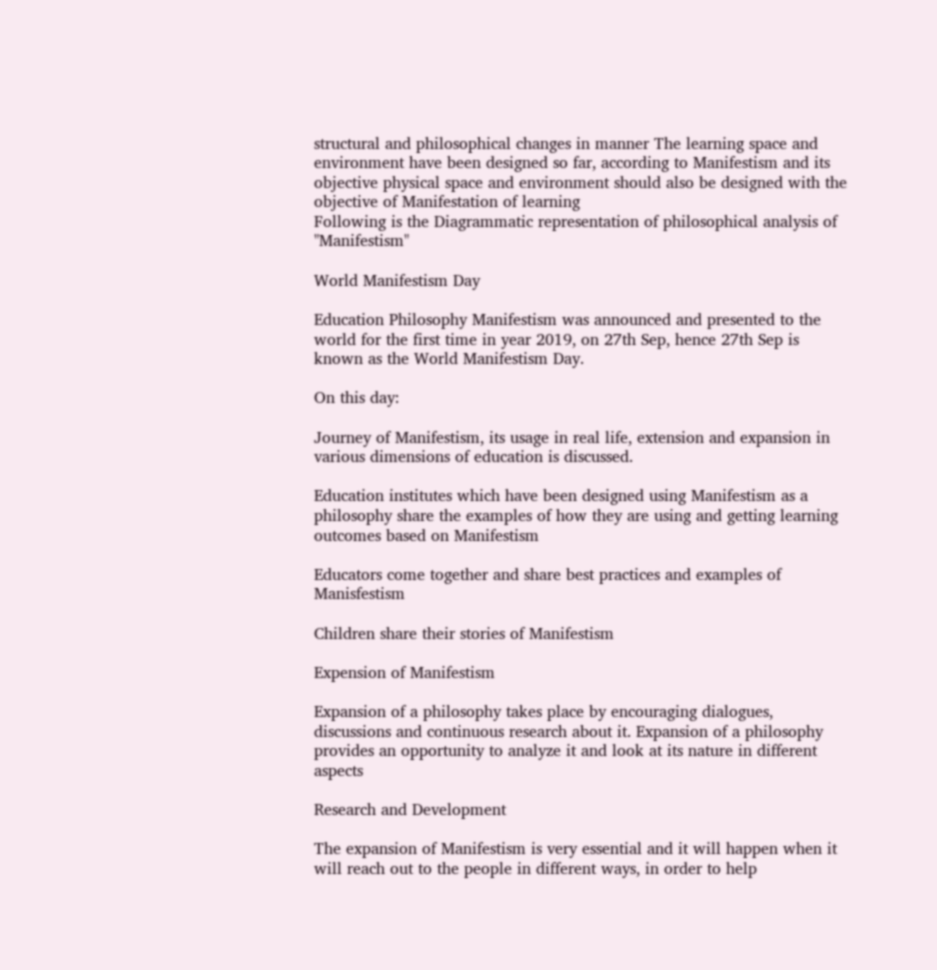structural and philosophical changes in manner The learning space and environment have been designed so far, according to Manifestism and its objective physical space and environment should also be designed with the objective of Manifestation of learning
Following is the Diagrammatic representation of philosophical analysis of "Manifestism"

World Manifestism Day

Education Philosophy Manifestism was announced and presented to the world for the first time in year 2019, on 27th Sep, hence 27th Sep is known as the World Manifestism Day.

On this day:

Journey of Manifestism, its usage in real life, extension and expansion in various dimensions of education is discussed.

Education institutes which have been designed using Manifestism as a philosophy share the examples of how they are using and getting learning outcomes based on Manifestism

Educators come together and share best practices and examples of Manisfestism

Children share their stories of Manifestism

Expension of Manifestism

Expansion of a philosophy takes place by encouraging dialogues, discussions and continuous research about it. Expansion of a philosophy provides an opportunity to analyze it and look at its nature in different aspects

Research and Development

The expansion of Manifestism is very essential and it will happen when it will reach out to the people in different ways, in order to help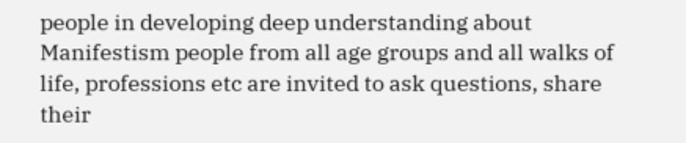people in developing deep understanding about Manifestism people from all age groups and all walks of life, professions etc are invited to ask questions, share their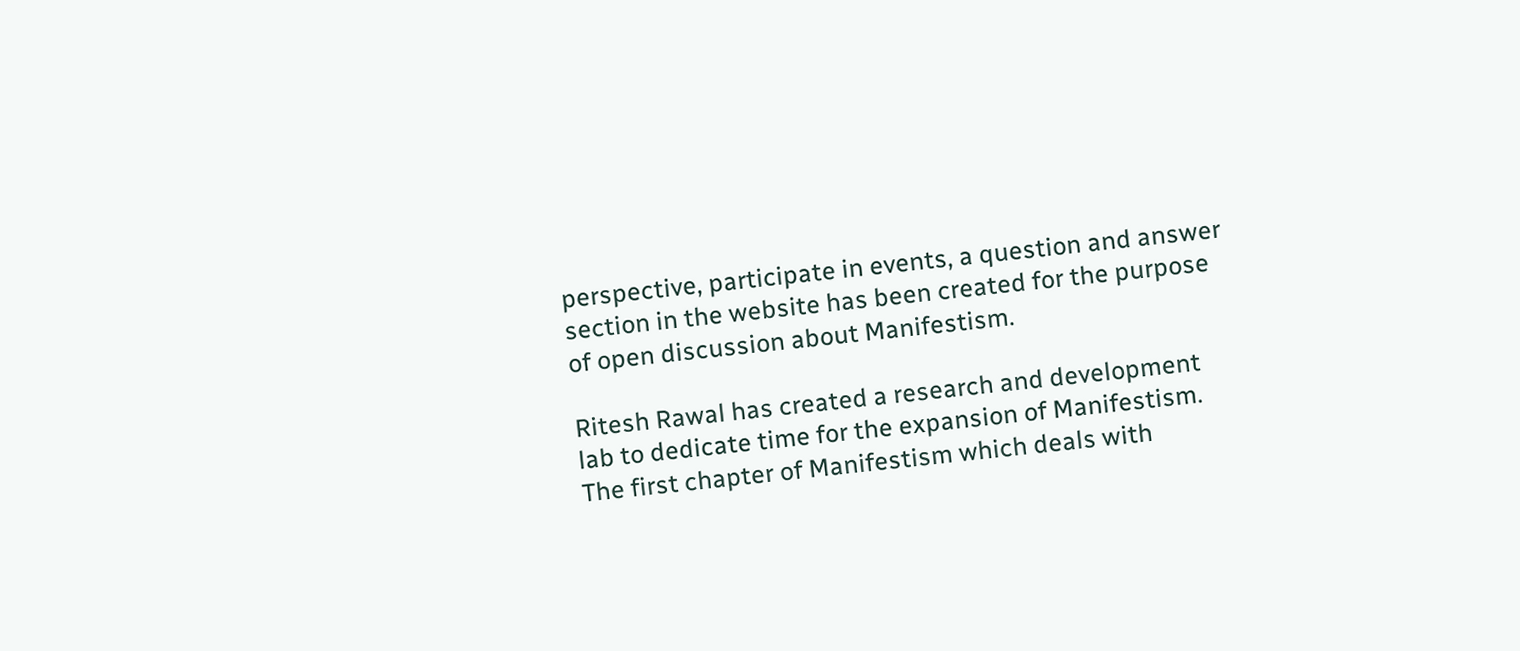perspective, participate in events, a question and answer section in the website has been created for the purpose of open discussion about Manifestism.

Ritesh Rawal has created a research and development lab to dedicate time for the expansion of Manifestism. The first chapter of Manifestism which deals with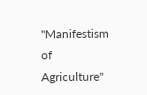"Manifestism of Agriculture"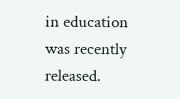in education was recently released.